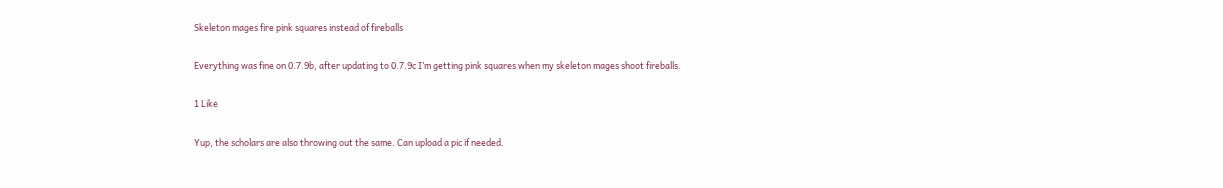Skeleton mages fire pink squares instead of fireballs

Everything was fine on 0.7.9b, after updating to 0.7.9c I’m getting pink squares when my skeleton mages shoot fireballs.

1 Like

Yup, the scholars are also throwing out the same. Can upload a pic if needed.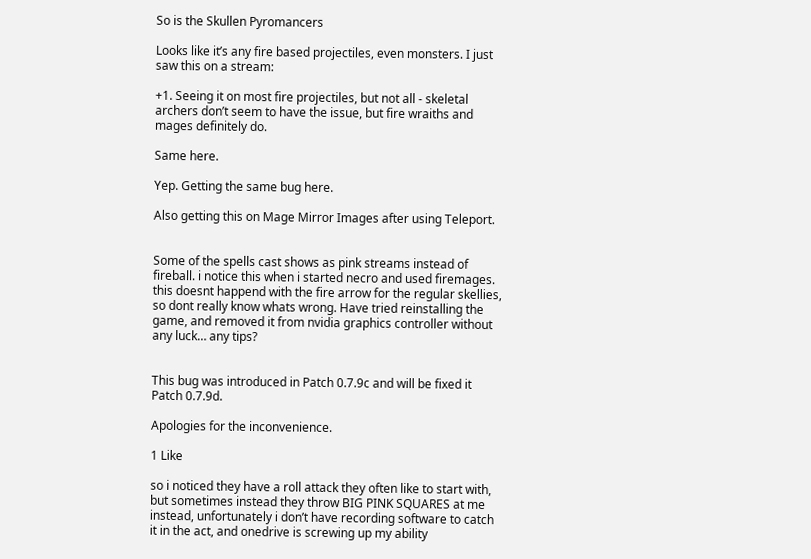So is the Skullen Pyromancers

Looks like it’s any fire based projectiles, even monsters. I just saw this on a stream:

+1. Seeing it on most fire projectiles, but not all - skeletal archers don’t seem to have the issue, but fire wraiths and mages definitely do.

Same here.

Yep. Getting the same bug here.

Also getting this on Mage Mirror Images after using Teleport.


Some of the spells cast shows as pink streams instead of fireball. i notice this when i started necro and used firemages. this doesnt happend with the fire arrow for the regular skellies, so dont really know whats wrong. Have tried reinstalling the game, and removed it from nvidia graphics controller without any luck… any tips?


This bug was introduced in Patch 0.7.9c and will be fixed it Patch 0.7.9d.

Apologies for the inconvenience.

1 Like

so i noticed they have a roll attack they often like to start with, but sometimes instead they throw BIG PINK SQUARES at me instead, unfortunately i don’t have recording software to catch it in the act, and onedrive is screwing up my ability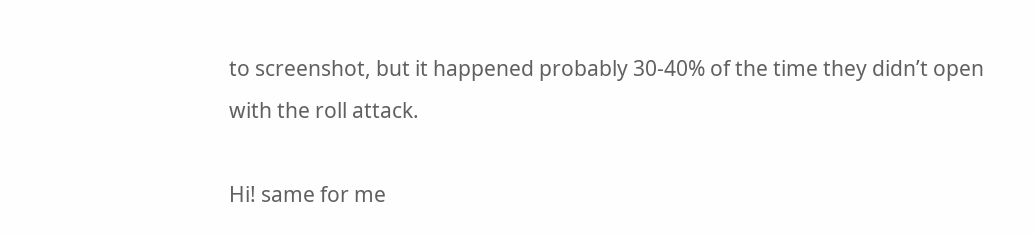to screenshot, but it happened probably 30-40% of the time they didn’t open with the roll attack.

Hi! same for me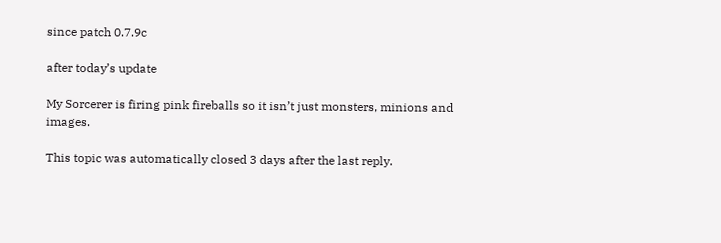since patch 0.7.9c

after today’s update

My Sorcerer is firing pink fireballs so it isn’t just monsters, minions and images.

This topic was automatically closed 3 days after the last reply.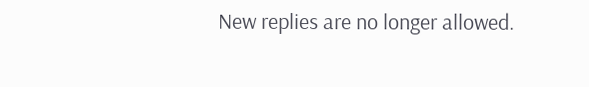New replies are no longer allowed.